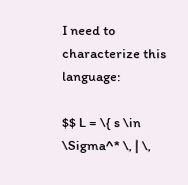I need to characterize this language:

$$ L = \{ s \in \Sigma^* \, | \,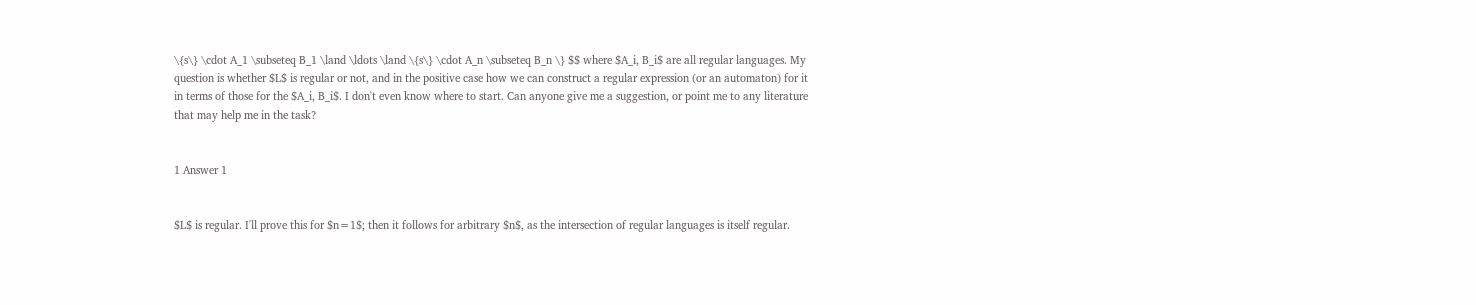\{s\} \cdot A_1 \subseteq B_1 \land \ldots \land \{s\} \cdot A_n \subseteq B_n \} $$ where $A_i, B_i$ are all regular languages. My question is whether $L$ is regular or not, and in the positive case how we can construct a regular expression (or an automaton) for it in terms of those for the $A_i, B_i$. I don't even know where to start. Can anyone give me a suggestion, or point me to any literature that may help me in the task?


1 Answer 1


$L$ is regular. I'll prove this for $n=1$; then it follows for arbitrary $n$, as the intersection of regular languages is itself regular.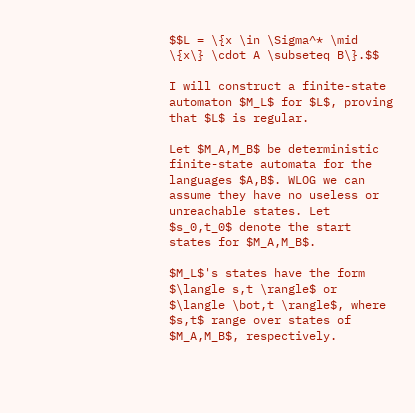$$L = \{x \in \Sigma^* \mid \{x\} \cdot A \subseteq B\}.$$

I will construct a finite-state automaton $M_L$ for $L$, proving that $L$ is regular.

Let $M_A,M_B$ be deterministic finite-state automata for the languages $A,B$. WLOG we can assume they have no useless or unreachable states. Let $s_0,t_0$ denote the start states for $M_A,M_B$.

$M_L$'s states have the form $\langle s,t \rangle$ or $\langle \bot,t \rangle$, where $s,t$ range over states of $M_A,M_B$, respectively.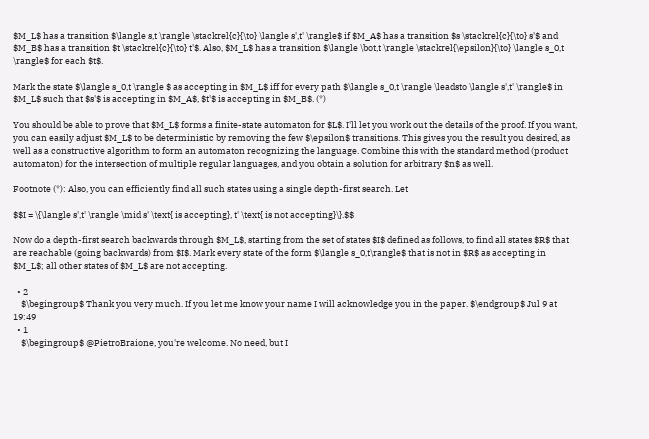$M_L$ has a transition $\langle s,t \rangle \stackrel{c}{\to} \langle s',t' \rangle$ if $M_A$ has a transition $s \stackrel{c}{\to} s'$ and $M_B$ has a transition $t \stackrel{c}{\to} t'$. Also, $M_L$ has a transition $\langle \bot,t \rangle \stackrel{\epsilon}{\to} \langle s_0,t \rangle$ for each $t$.

Mark the state $\langle s_0,t \rangle $ as accepting in $M_L$ iff for every path $\langle s_0,t \rangle \leadsto \langle s',t' \rangle$ in $M_L$ such that $s'$ is accepting in $M_A$, $t'$ is accepting in $M_B$. (*)

You should be able to prove that $M_L$ forms a finite-state automaton for $L$. I'll let you work out the details of the proof. If you want, you can easily adjust $M_L$ to be deterministic by removing the few $\epsilon$ transitions. This gives you the result you desired, as well as a constructive algorithm to form an automaton recognizing the language. Combine this with the standard method (product automaton) for the intersection of multiple regular languages, and you obtain a solution for arbitrary $n$ as well.

Footnote (*): Also, you can efficiently find all such states using a single depth-first search. Let

$$I = \{\langle s',t' \rangle \mid s' \text{ is accepting}, t' \text{ is not accepting}\}.$$

Now do a depth-first search backwards through $M_L$, starting from the set of states $I$ defined as follows, to find all states $R$ that are reachable (going backwards) from $I$. Mark every state of the form $\langle s_0,t\rangle$ that is not in $R$ as accepting in $M_L$; all other states of $M_L$ are not accepting.

  • 2
    $\begingroup$ Thank you very much. If you let me know your name I will acknowledge you in the paper. $\endgroup$ Jul 9 at 19:49
  • 1
    $\begingroup$ @PietroBraione, you're welcome. No need, but I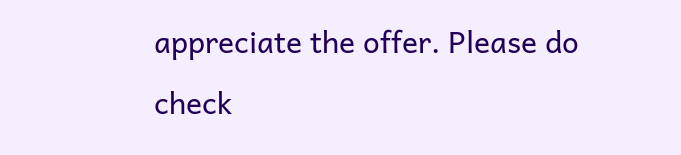appreciate the offer. Please do check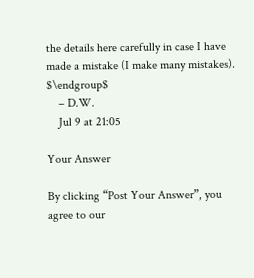the details here carefully in case I have made a mistake (I make many mistakes). $\endgroup$
    – D.W.
    Jul 9 at 21:05

Your Answer

By clicking “Post Your Answer”, you agree to our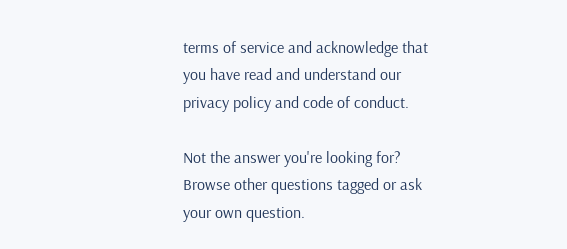terms of service and acknowledge that you have read and understand our privacy policy and code of conduct.

Not the answer you're looking for? Browse other questions tagged or ask your own question.